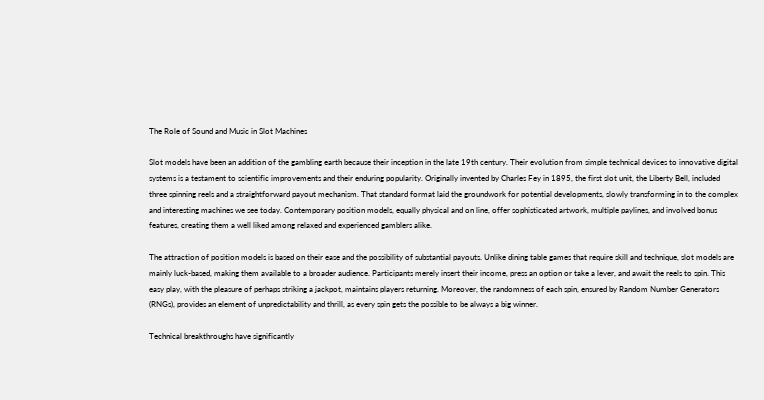The Role of Sound and Music in Slot Machines

Slot models have been an addition of the gambling earth because their inception in the late 19th century. Their evolution from simple technical devices to innovative digital systems is a testament to scientific improvements and their enduring popularity. Originally invented by Charles Fey in 1895, the first slot unit, the Liberty Bell, included three spinning reels and a straightforward payout mechanism. That standard format laid the groundwork for potential developments, slowly transforming in to the complex and interesting machines we see today. Contemporary position models, equally physical and on line, offer sophisticated artwork, multiple paylines, and involved bonus features, creating them a well liked among relaxed and experienced gamblers alike.

The attraction of position models is based on their ease and the possibility of substantial payouts. Unlike dining table games that require skill and technique, slot models are mainly luck-based, making them available to a broader audience. Participants merely insert their income, press an option or take a lever, and await the reels to spin. This easy play, with the pleasure of perhaps striking a jackpot, maintains players returning. Moreover, the randomness of each spin, ensured by Random Number Generators (RNGs), provides an element of unpredictability and thrill, as every spin gets the possible to be always a big winner.

Technical breakthroughs have significantly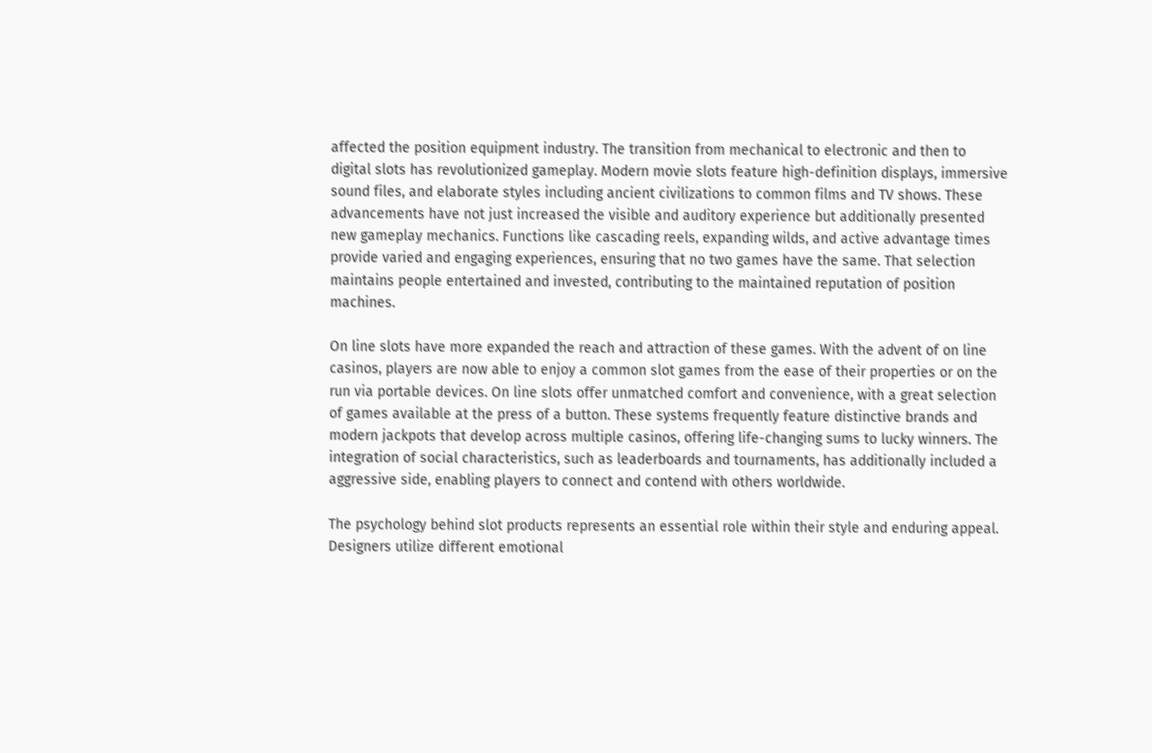affected the position equipment industry. The transition from mechanical to electronic and then to digital slots has revolutionized gameplay. Modern movie slots feature high-definition displays, immersive sound files, and elaborate styles including ancient civilizations to common films and TV shows. These advancements have not just increased the visible and auditory experience but additionally presented new gameplay mechanics. Functions like cascading reels, expanding wilds, and active advantage times provide varied and engaging experiences, ensuring that no two games have the same. That selection maintains people entertained and invested, contributing to the maintained reputation of position machines.

On line slots have more expanded the reach and attraction of these games. With the advent of on line casinos, players are now able to enjoy a common slot games from the ease of their properties or on the run via portable devices. On line slots offer unmatched comfort and convenience, with a great selection of games available at the press of a button. These systems frequently feature distinctive brands and modern jackpots that develop across multiple casinos, offering life-changing sums to lucky winners. The integration of social characteristics, such as leaderboards and tournaments, has additionally included a aggressive side, enabling players to connect and contend with others worldwide.

The psychology behind slot products represents an essential role within their style and enduring appeal. Designers utilize different emotional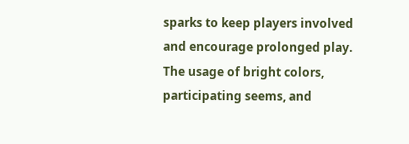sparks to keep players involved and encourage prolonged play. The usage of bright colors, participating seems, and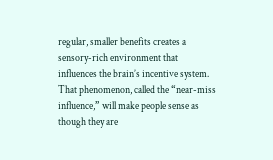regular, smaller benefits creates a sensory-rich environment that influences the brain’s incentive system. That phenomenon, called the “near-miss influence,” will make people sense as though they are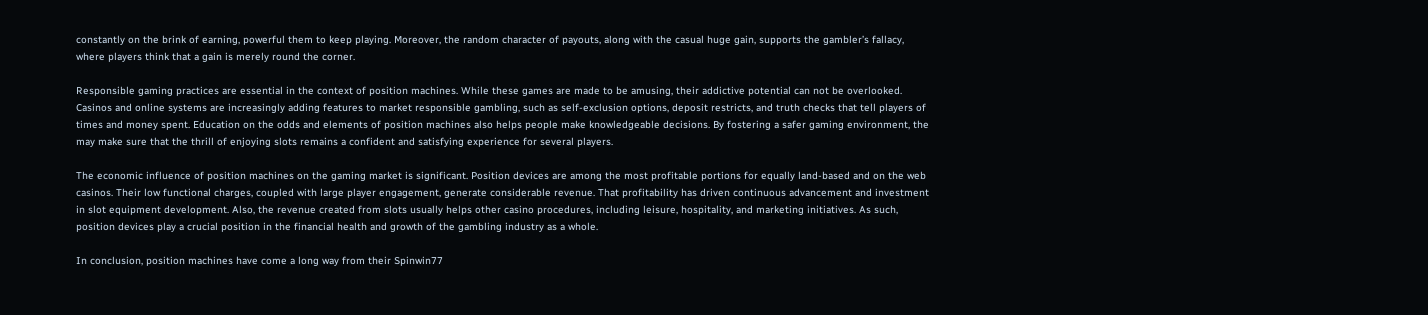constantly on the brink of earning, powerful them to keep playing. Moreover, the random character of payouts, along with the casual huge gain, supports the gambler’s fallacy, where players think that a gain is merely round the corner.

Responsible gaming practices are essential in the context of position machines. While these games are made to be amusing, their addictive potential can not be overlooked. Casinos and online systems are increasingly adding features to market responsible gambling, such as self-exclusion options, deposit restricts, and truth checks that tell players of times and money spent. Education on the odds and elements of position machines also helps people make knowledgeable decisions. By fostering a safer gaming environment, the may make sure that the thrill of enjoying slots remains a confident and satisfying experience for several players.

The economic influence of position machines on the gaming market is significant. Position devices are among the most profitable portions for equally land-based and on the web casinos. Their low functional charges, coupled with large player engagement, generate considerable revenue. That profitability has driven continuous advancement and investment in slot equipment development. Also, the revenue created from slots usually helps other casino procedures, including leisure, hospitality, and marketing initiatives. As such, position devices play a crucial position in the financial health and growth of the gambling industry as a whole.

In conclusion, position machines have come a long way from their Spinwin77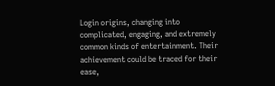Login origins, changing into complicated, engaging, and extremely common kinds of entertainment. Their achievement could be traced for their ease,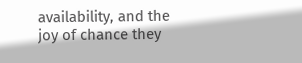availability, and the joy of chance they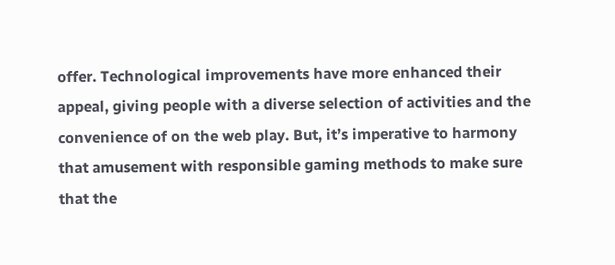offer. Technological improvements have more enhanced their appeal, giving people with a diverse selection of activities and the convenience of on the web play. But, it’s imperative to harmony that amusement with responsible gaming methods to make sure that the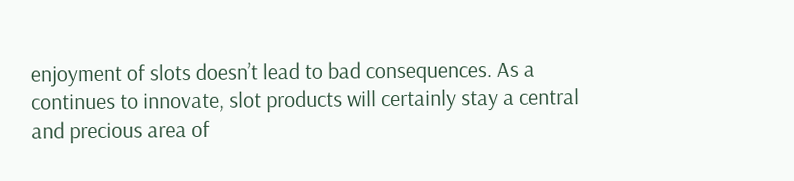enjoyment of slots doesn’t lead to bad consequences. As a continues to innovate, slot products will certainly stay a central and precious area of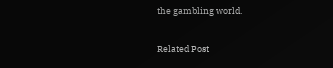the gambling world.

Related Post